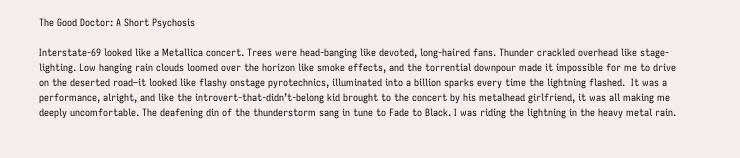The Good Doctor: A Short Psychosis

Interstate-69 looked like a Metallica concert. Trees were head-banging like devoted, long-haired fans. Thunder crackled overhead like stage-lighting. Low hanging rain clouds loomed over the horizon like smoke effects, and the torrential downpour made it impossible for me to drive on the deserted road–it looked like flashy onstage pyrotechnics, illuminated into a billion sparks every time the lightning flashed.  It was a performance, alright, and like the introvert-that-didn’t-belong kid brought to the concert by his metalhead girlfriend, it was all making me deeply uncomfortable. The deafening din of the thunderstorm sang in tune to Fade to Black. I was riding the lightning in the heavy metal rain.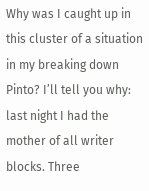Why was I caught up in this cluster of a situation in my breaking down Pinto? I’ll tell you why: last night I had the mother of all writer blocks. Three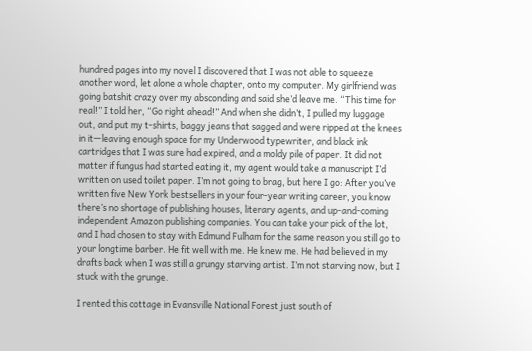hundred pages into my novel I discovered that I was not able to squeeze another word, let alone a whole chapter, onto my computer. My girlfriend was going batshit crazy over my absconding and said she’d leave me. “This time for real!” I told her, “Go right ahead!” And when she didn’t, I pulled my luggage out, and put my t-shirts, baggy jeans that sagged and were ripped at the knees in it—leaving enough space for my Underwood typewriter, and black ink cartridges that I was sure had expired, and a moldy pile of paper. It did not matter if fungus had started eating it, my agent would take a manuscript I’d written on used toilet paper. I’m not going to brag, but here I go: After you’ve written five New York bestsellers in your four-year writing career, you know there’s no shortage of publishing houses, literary agents, and up-and-coming independent Amazon publishing companies. You can take your pick of the lot, and I had chosen to stay with Edmund Fulham for the same reason you still go to your longtime barber. He fit well with me. He knew me. He had believed in my drafts back when I was still a grungy starving artist. I’m not starving now, but I stuck with the grunge.

I rented this cottage in Evansville National Forest just south of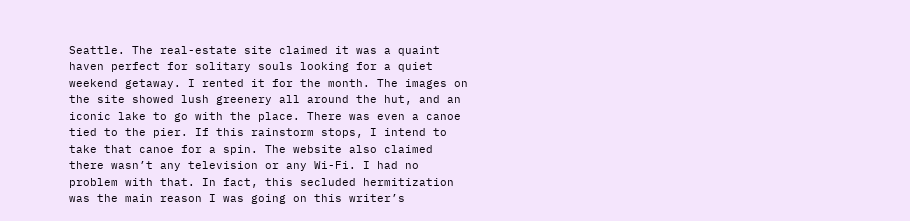Seattle. The real-estate site claimed it was a quaint haven perfect for solitary souls looking for a quiet weekend getaway. I rented it for the month. The images on the site showed lush greenery all around the hut, and an iconic lake to go with the place. There was even a canoe tied to the pier. If this rainstorm stops, I intend to take that canoe for a spin. The website also claimed there wasn’t any television or any Wi-Fi. I had no problem with that. In fact, this secluded hermitization was the main reason I was going on this writer’s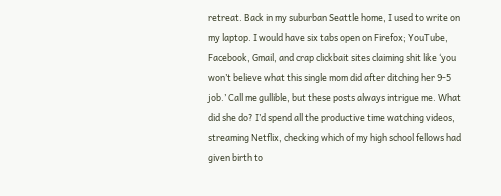retreat. Back in my suburban Seattle home, I used to write on my laptop. I would have six tabs open on Firefox; YouTube, Facebook, Gmail, and crap clickbait sites claiming shit like ‘you won’t believe what this single mom did after ditching her 9-5 job.’ Call me gullible, but these posts always intrigue me. What did she do? I’d spend all the productive time watching videos, streaming Netflix, checking which of my high school fellows had given birth to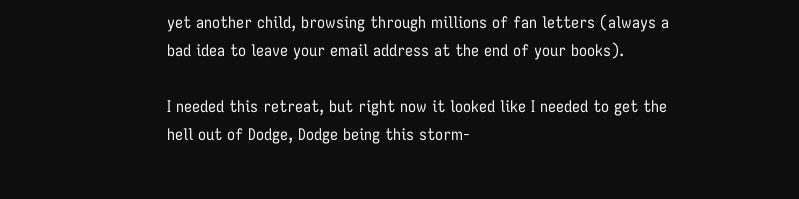yet another child, browsing through millions of fan letters (always a bad idea to leave your email address at the end of your books).

I needed this retreat, but right now it looked like I needed to get the hell out of Dodge, Dodge being this storm-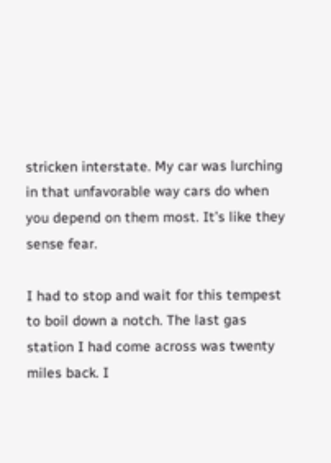stricken interstate. My car was lurching in that unfavorable way cars do when you depend on them most. It’s like they sense fear.

I had to stop and wait for this tempest to boil down a notch. The last gas station I had come across was twenty miles back. I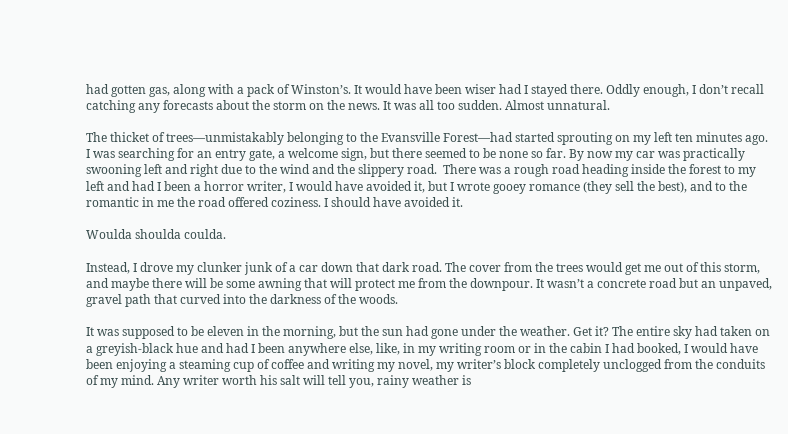had gotten gas, along with a pack of Winston’s. It would have been wiser had I stayed there. Oddly enough, I don’t recall catching any forecasts about the storm on the news. It was all too sudden. Almost unnatural.

The thicket of trees—unmistakably belonging to the Evansville Forest—had started sprouting on my left ten minutes ago. I was searching for an entry gate, a welcome sign, but there seemed to be none so far. By now my car was practically swooning left and right due to the wind and the slippery road.  There was a rough road heading inside the forest to my left and had I been a horror writer, I would have avoided it, but I wrote gooey romance (they sell the best), and to the romantic in me the road offered coziness. I should have avoided it.

Woulda shoulda coulda.

Instead, I drove my clunker junk of a car down that dark road. The cover from the trees would get me out of this storm, and maybe there will be some awning that will protect me from the downpour. It wasn’t a concrete road but an unpaved, gravel path that curved into the darkness of the woods.

It was supposed to be eleven in the morning, but the sun had gone under the weather. Get it? The entire sky had taken on a greyish-black hue and had I been anywhere else, like, in my writing room or in the cabin I had booked, I would have been enjoying a steaming cup of coffee and writing my novel, my writer’s block completely unclogged from the conduits of my mind. Any writer worth his salt will tell you, rainy weather is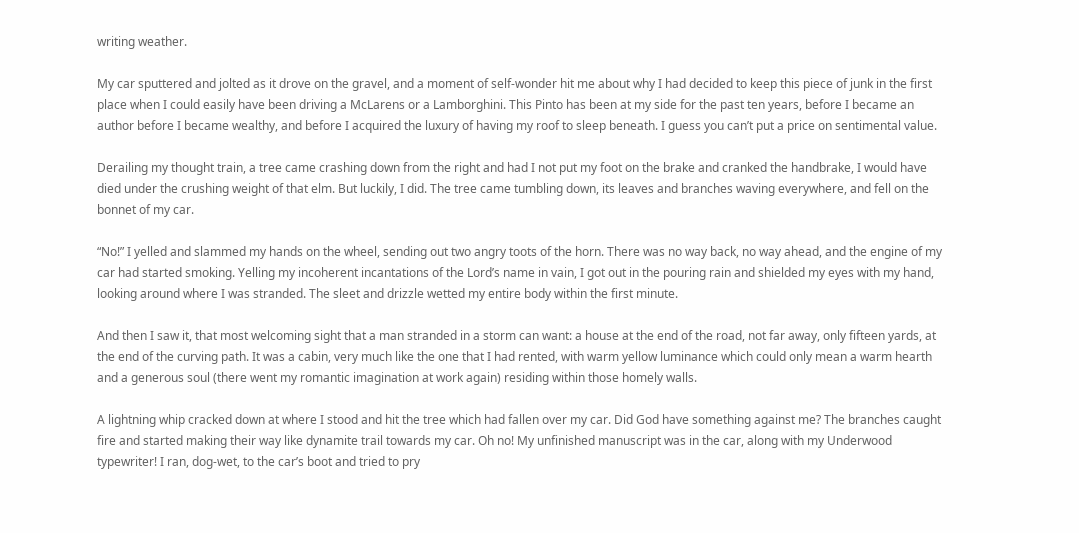writing weather.

My car sputtered and jolted as it drove on the gravel, and a moment of self-wonder hit me about why I had decided to keep this piece of junk in the first place when I could easily have been driving a McLarens or a Lamborghini. This Pinto has been at my side for the past ten years, before I became an author before I became wealthy, and before I acquired the luxury of having my roof to sleep beneath. I guess you can’t put a price on sentimental value.

Derailing my thought train, a tree came crashing down from the right and had I not put my foot on the brake and cranked the handbrake, I would have died under the crushing weight of that elm. But luckily, I did. The tree came tumbling down, its leaves and branches waving everywhere, and fell on the bonnet of my car.

“No!” I yelled and slammed my hands on the wheel, sending out two angry toots of the horn. There was no way back, no way ahead, and the engine of my car had started smoking. Yelling my incoherent incantations of the Lord’s name in vain, I got out in the pouring rain and shielded my eyes with my hand, looking around where I was stranded. The sleet and drizzle wetted my entire body within the first minute.

And then I saw it, that most welcoming sight that a man stranded in a storm can want: a house at the end of the road, not far away, only fifteen yards, at the end of the curving path. It was a cabin, very much like the one that I had rented, with warm yellow luminance which could only mean a warm hearth and a generous soul (there went my romantic imagination at work again) residing within those homely walls.

A lightning whip cracked down at where I stood and hit the tree which had fallen over my car. Did God have something against me? The branches caught fire and started making their way like dynamite trail towards my car. Oh no! My unfinished manuscript was in the car, along with my Underwood typewriter! I ran, dog-wet, to the car’s boot and tried to pry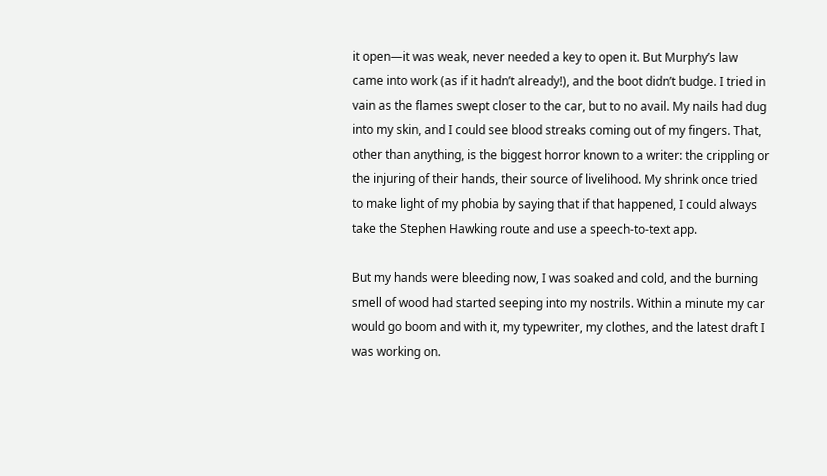it open—it was weak, never needed a key to open it. But Murphy’s law came into work (as if it hadn’t already!), and the boot didn’t budge. I tried in vain as the flames swept closer to the car, but to no avail. My nails had dug into my skin, and I could see blood streaks coming out of my fingers. That, other than anything, is the biggest horror known to a writer: the crippling or the injuring of their hands, their source of livelihood. My shrink once tried to make light of my phobia by saying that if that happened, I could always take the Stephen Hawking route and use a speech-to-text app.

But my hands were bleeding now, I was soaked and cold, and the burning smell of wood had started seeping into my nostrils. Within a minute my car would go boom and with it, my typewriter, my clothes, and the latest draft I was working on.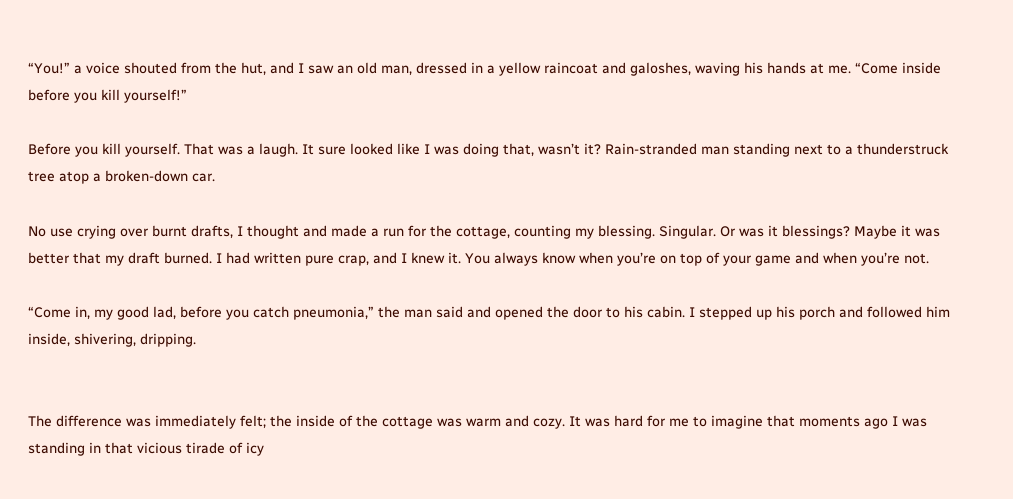“You!” a voice shouted from the hut, and I saw an old man, dressed in a yellow raincoat and galoshes, waving his hands at me. “Come inside before you kill yourself!”

Before you kill yourself. That was a laugh. It sure looked like I was doing that, wasn’t it? Rain-stranded man standing next to a thunderstruck tree atop a broken-down car.

No use crying over burnt drafts, I thought and made a run for the cottage, counting my blessing. Singular. Or was it blessings? Maybe it was better that my draft burned. I had written pure crap, and I knew it. You always know when you’re on top of your game and when you’re not.

“Come in, my good lad, before you catch pneumonia,” the man said and opened the door to his cabin. I stepped up his porch and followed him inside, shivering, dripping.


The difference was immediately felt; the inside of the cottage was warm and cozy. It was hard for me to imagine that moments ago I was standing in that vicious tirade of icy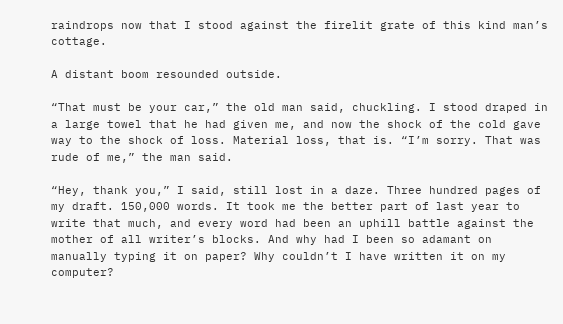raindrops now that I stood against the firelit grate of this kind man’s cottage.

A distant boom resounded outside.

“That must be your car,” the old man said, chuckling. I stood draped in a large towel that he had given me, and now the shock of the cold gave way to the shock of loss. Material loss, that is. “I’m sorry. That was rude of me,” the man said.

“Hey, thank you,” I said, still lost in a daze. Three hundred pages of my draft. 150,000 words. It took me the better part of last year to write that much, and every word had been an uphill battle against the mother of all writer’s blocks. And why had I been so adamant on manually typing it on paper? Why couldn’t I have written it on my computer?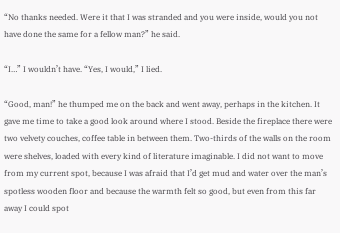“No thanks needed. Were it that I was stranded and you were inside, would you not have done the same for a fellow man?” he said.

“I…” I wouldn’t have. “Yes, I would,” I lied.

“Good, man!” he thumped me on the back and went away, perhaps in the kitchen. It gave me time to take a good look around where I stood. Beside the fireplace there were two velvety couches, coffee table in between them. Two-thirds of the walls on the room were shelves, loaded with every kind of literature imaginable. I did not want to move from my current spot, because I was afraid that I’d get mud and water over the man’s spotless wooden floor and because the warmth felt so good, but even from this far away I could spot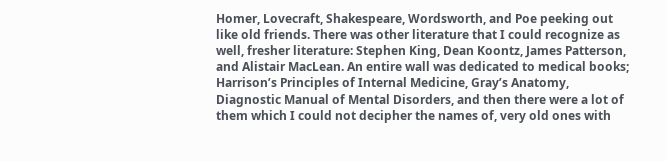Homer, Lovecraft, Shakespeare, Wordsworth, and Poe peeking out like old friends. There was other literature that I could recognize as well, fresher literature: Stephen King, Dean Koontz, James Patterson, and Alistair MacLean. An entire wall was dedicated to medical books; Harrison’s Principles of Internal Medicine, Gray’s Anatomy, Diagnostic Manual of Mental Disorders, and then there were a lot of them which I could not decipher the names of, very old ones with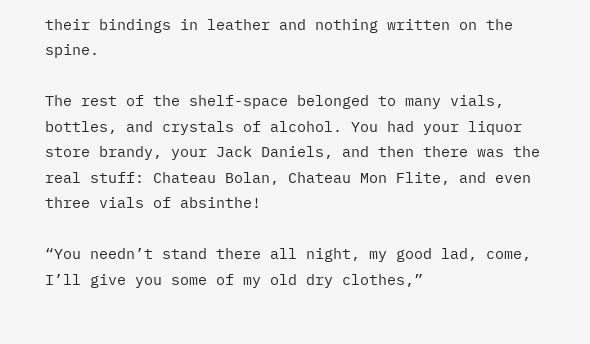their bindings in leather and nothing written on the spine.

The rest of the shelf-space belonged to many vials, bottles, and crystals of alcohol. You had your liquor store brandy, your Jack Daniels, and then there was the real stuff: Chateau Bolan, Chateau Mon Flite, and even three vials of absinthe!

“You needn’t stand there all night, my good lad, come, I’ll give you some of my old dry clothes,”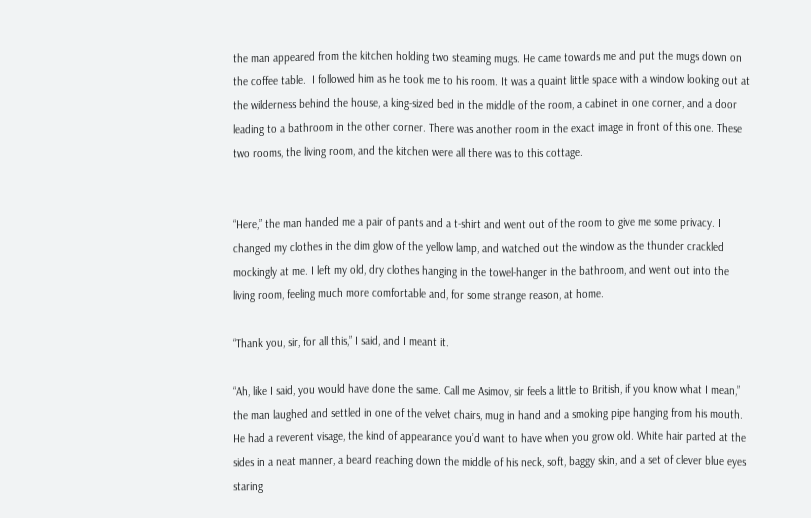the man appeared from the kitchen holding two steaming mugs. He came towards me and put the mugs down on the coffee table.  I followed him as he took me to his room. It was a quaint little space with a window looking out at the wilderness behind the house, a king-sized bed in the middle of the room, a cabinet in one corner, and a door leading to a bathroom in the other corner. There was another room in the exact image in front of this one. These two rooms, the living room, and the kitchen were all there was to this cottage.


“Here,” the man handed me a pair of pants and a t-shirt and went out of the room to give me some privacy. I changed my clothes in the dim glow of the yellow lamp, and watched out the window as the thunder crackled mockingly at me. I left my old, dry clothes hanging in the towel-hanger in the bathroom, and went out into the living room, feeling much more comfortable and, for some strange reason, at home.

“Thank you, sir, for all this,” I said, and I meant it.

“Ah, like I said, you would have done the same. Call me Asimov, sir feels a little to British, if you know what I mean,” the man laughed and settled in one of the velvet chairs, mug in hand and a smoking pipe hanging from his mouth. He had a reverent visage, the kind of appearance you’d want to have when you grow old. White hair parted at the sides in a neat manner, a beard reaching down the middle of his neck, soft, baggy skin, and a set of clever blue eyes staring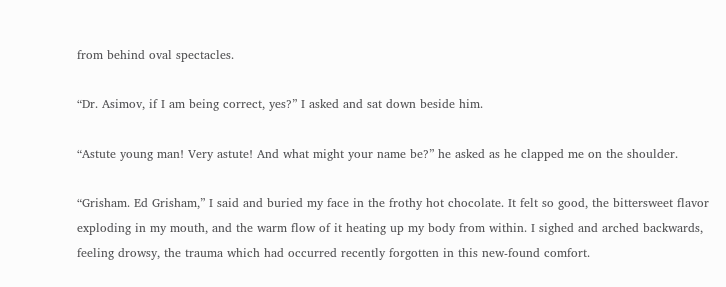from behind oval spectacles.

“Dr. Asimov, if I am being correct, yes?” I asked and sat down beside him.

“Astute young man! Very astute! And what might your name be?” he asked as he clapped me on the shoulder.

“Grisham. Ed Grisham,” I said and buried my face in the frothy hot chocolate. It felt so good, the bittersweet flavor exploding in my mouth, and the warm flow of it heating up my body from within. I sighed and arched backwards, feeling drowsy, the trauma which had occurred recently forgotten in this new-found comfort.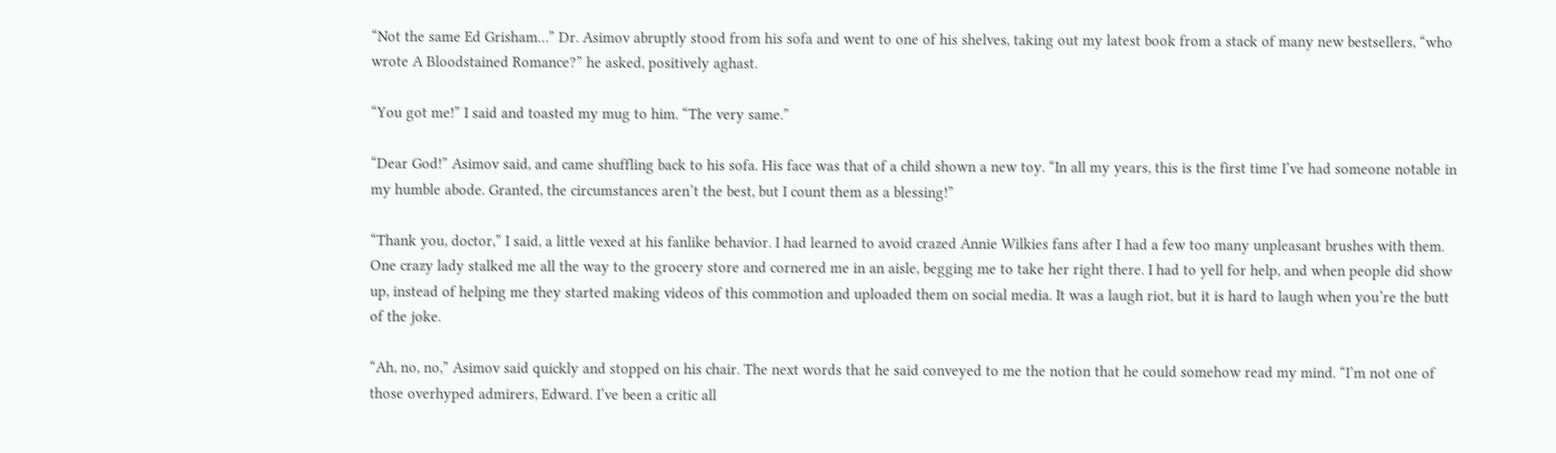“Not the same Ed Grisham…” Dr. Asimov abruptly stood from his sofa and went to one of his shelves, taking out my latest book from a stack of many new bestsellers, “who wrote A Bloodstained Romance?” he asked, positively aghast.

“You got me!” I said and toasted my mug to him. “The very same.”

“Dear God!” Asimov said, and came shuffling back to his sofa. His face was that of a child shown a new toy. “In all my years, this is the first time I’ve had someone notable in my humble abode. Granted, the circumstances aren’t the best, but I count them as a blessing!”

“Thank you, doctor,” I said, a little vexed at his fanlike behavior. I had learned to avoid crazed Annie Wilkies fans after I had a few too many unpleasant brushes with them. One crazy lady stalked me all the way to the grocery store and cornered me in an aisle, begging me to take her right there. I had to yell for help, and when people did show up, instead of helping me they started making videos of this commotion and uploaded them on social media. It was a laugh riot, but it is hard to laugh when you’re the butt of the joke.

“Ah, no, no,” Asimov said quickly and stopped on his chair. The next words that he said conveyed to me the notion that he could somehow read my mind. “I’m not one of those overhyped admirers, Edward. I’ve been a critic all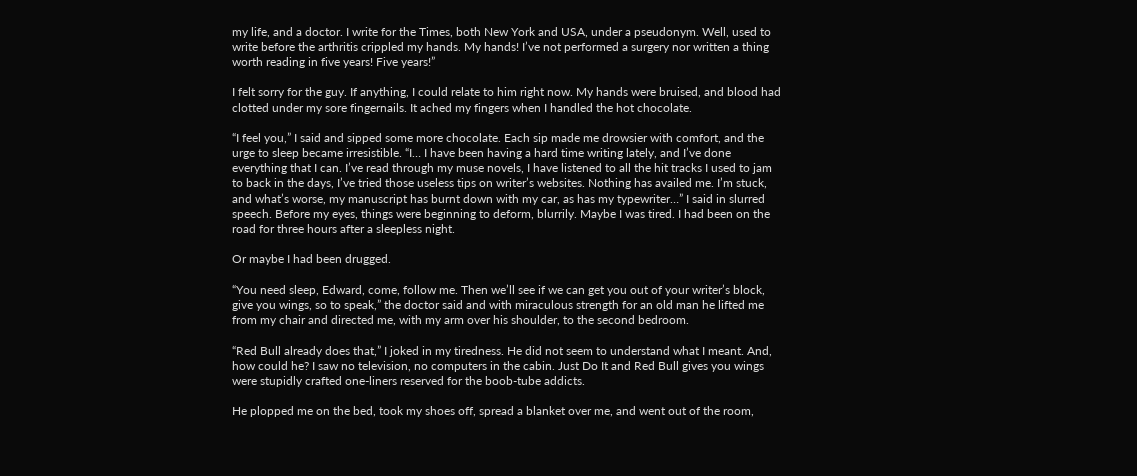my life, and a doctor. I write for the Times, both New York and USA, under a pseudonym. Well, used to write before the arthritis crippled my hands. My hands! I’ve not performed a surgery nor written a thing worth reading in five years! Five years!”

I felt sorry for the guy. If anything, I could relate to him right now. My hands were bruised, and blood had clotted under my sore fingernails. It ached my fingers when I handled the hot chocolate.

“I feel you,” I said and sipped some more chocolate. Each sip made me drowsier with comfort, and the urge to sleep became irresistible. “I… I have been having a hard time writing lately, and I’ve done everything that I can. I’ve read through my muse novels, I have listened to all the hit tracks I used to jam to back in the days, I’ve tried those useless tips on writer’s websites. Nothing has availed me. I’m stuck, and what’s worse, my manuscript has burnt down with my car, as has my typewriter…” I said in slurred speech. Before my eyes, things were beginning to deform, blurrily. Maybe I was tired. I had been on the road for three hours after a sleepless night.

Or maybe I had been drugged.

“You need sleep, Edward, come, follow me. Then we’ll see if we can get you out of your writer’s block, give you wings, so to speak,” the doctor said and with miraculous strength for an old man he lifted me from my chair and directed me, with my arm over his shoulder, to the second bedroom.

“Red Bull already does that,” I joked in my tiredness. He did not seem to understand what I meant. And, how could he? I saw no television, no computers in the cabin. Just Do It and Red Bull gives you wings were stupidly crafted one-liners reserved for the boob-tube addicts.

He plopped me on the bed, took my shoes off, spread a blanket over me, and went out of the room,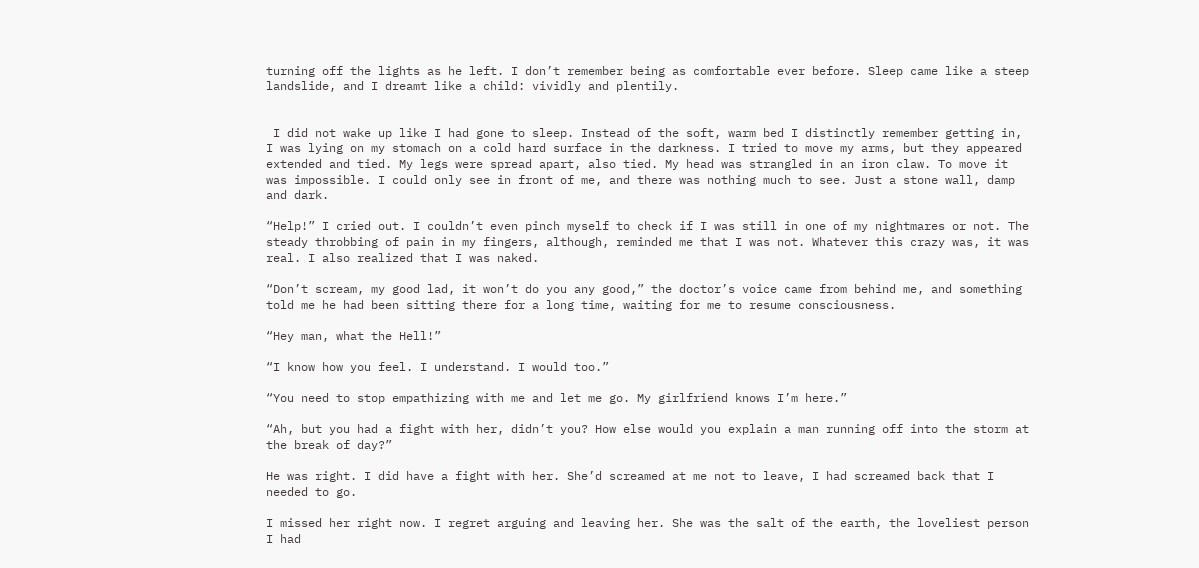turning off the lights as he left. I don’t remember being as comfortable ever before. Sleep came like a steep landslide, and I dreamt like a child: vividly and plentily.


 I did not wake up like I had gone to sleep. Instead of the soft, warm bed I distinctly remember getting in, I was lying on my stomach on a cold hard surface in the darkness. I tried to move my arms, but they appeared extended and tied. My legs were spread apart, also tied. My head was strangled in an iron claw. To move it was impossible. I could only see in front of me, and there was nothing much to see. Just a stone wall, damp and dark.

“Help!” I cried out. I couldn’t even pinch myself to check if I was still in one of my nightmares or not. The steady throbbing of pain in my fingers, although, reminded me that I was not. Whatever this crazy was, it was real. I also realized that I was naked.

“Don’t scream, my good lad, it won’t do you any good,” the doctor’s voice came from behind me, and something told me he had been sitting there for a long time, waiting for me to resume consciousness.

“Hey man, what the Hell!”

“I know how you feel. I understand. I would too.”

“You need to stop empathizing with me and let me go. My girlfriend knows I’m here.”

“Ah, but you had a fight with her, didn’t you? How else would you explain a man running off into the storm at the break of day?”

He was right. I did have a fight with her. She’d screamed at me not to leave, I had screamed back that I needed to go.

I missed her right now. I regret arguing and leaving her. She was the salt of the earth, the loveliest person I had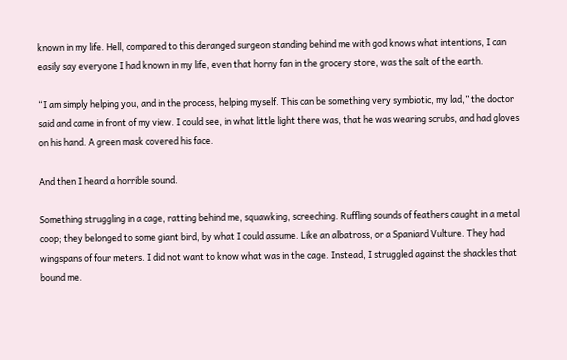known in my life. Hell, compared to this deranged surgeon standing behind me with god knows what intentions, I can easily say everyone I had known in my life, even that horny fan in the grocery store, was the salt of the earth.

“I am simply helping you, and in the process, helping myself. This can be something very symbiotic, my lad,” the doctor said and came in front of my view. I could see, in what little light there was, that he was wearing scrubs, and had gloves on his hand. A green mask covered his face.

And then I heard a horrible sound.

Something struggling in a cage, ratting behind me, squawking, screeching. Ruffling sounds of feathers caught in a metal coop; they belonged to some giant bird, by what I could assume. Like an albatross, or a Spaniard Vulture. They had wingspans of four meters. I did not want to know what was in the cage. Instead, I struggled against the shackles that bound me.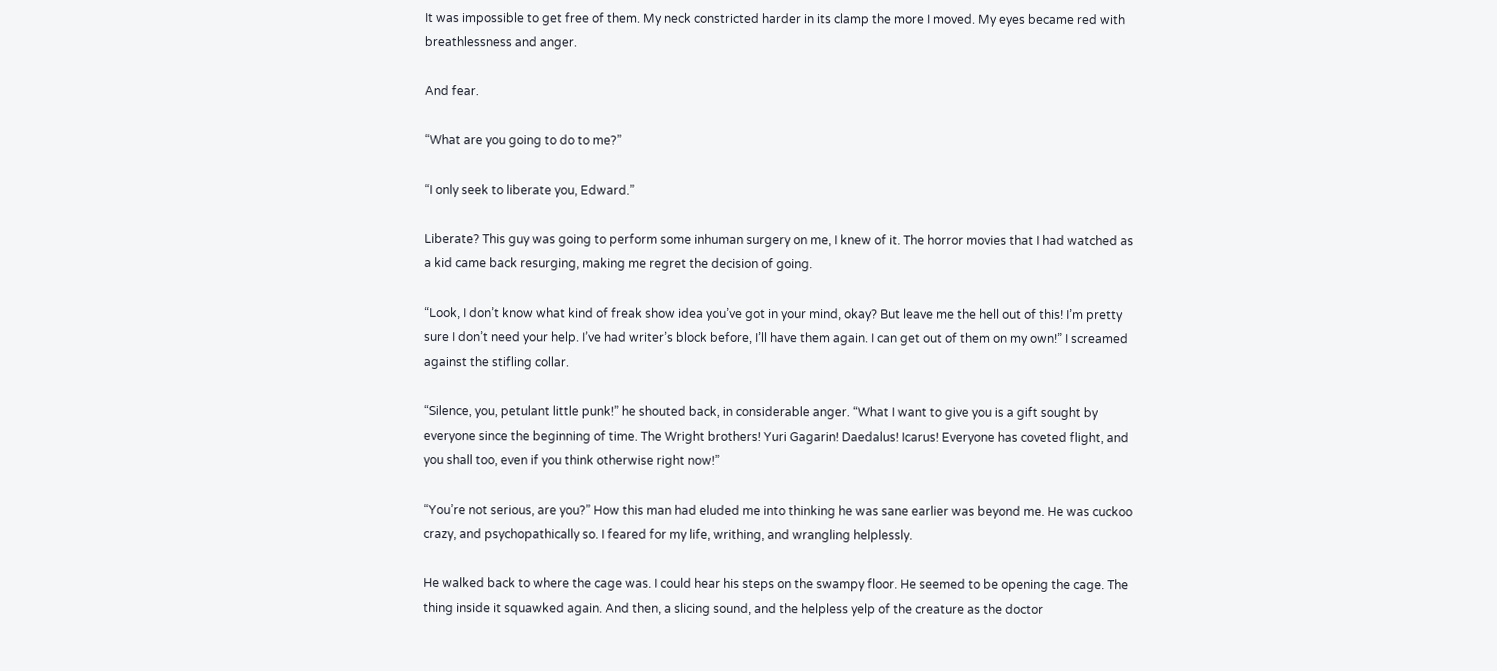It was impossible to get free of them. My neck constricted harder in its clamp the more I moved. My eyes became red with breathlessness and anger.

And fear.

“What are you going to do to me?”

“I only seek to liberate you, Edward.”

Liberate? This guy was going to perform some inhuman surgery on me, I knew of it. The horror movies that I had watched as a kid came back resurging, making me regret the decision of going.

“Look, I don’t know what kind of freak show idea you’ve got in your mind, okay? But leave me the hell out of this! I’m pretty sure I don’t need your help. I’ve had writer’s block before, I’ll have them again. I can get out of them on my own!” I screamed against the stifling collar.

“Silence, you, petulant little punk!” he shouted back, in considerable anger. “What I want to give you is a gift sought by everyone since the beginning of time. The Wright brothers! Yuri Gagarin! Daedalus! Icarus! Everyone has coveted flight, and you shall too, even if you think otherwise right now!”

“You’re not serious, are you?” How this man had eluded me into thinking he was sane earlier was beyond me. He was cuckoo crazy, and psychopathically so. I feared for my life, writhing, and wrangling helplessly.

He walked back to where the cage was. I could hear his steps on the swampy floor. He seemed to be opening the cage. The thing inside it squawked again. And then, a slicing sound, and the helpless yelp of the creature as the doctor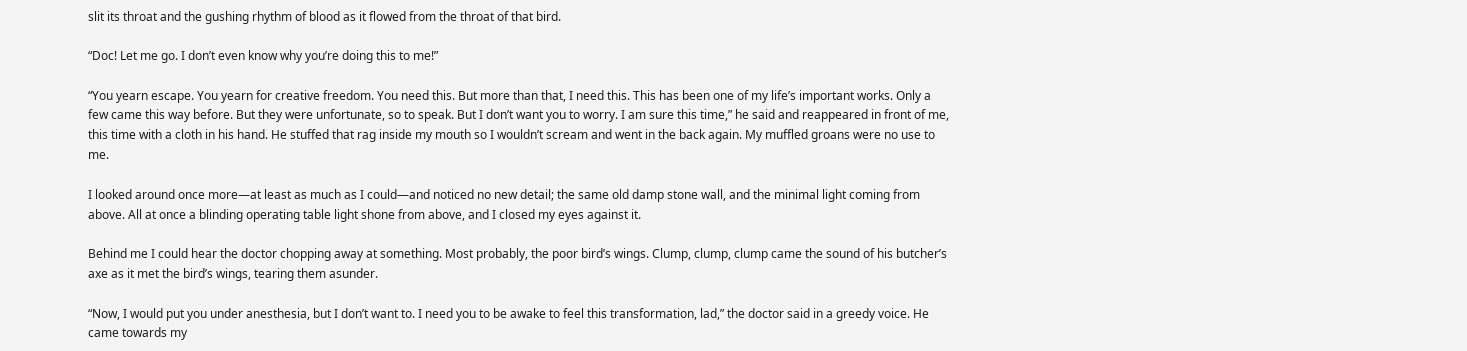slit its throat and the gushing rhythm of blood as it flowed from the throat of that bird.

“Doc! Let me go. I don’t even know why you’re doing this to me!”

“You yearn escape. You yearn for creative freedom. You need this. But more than that, I need this. This has been one of my life’s important works. Only a few came this way before. But they were unfortunate, so to speak. But I don’t want you to worry. I am sure this time,” he said and reappeared in front of me, this time with a cloth in his hand. He stuffed that rag inside my mouth so I wouldn’t scream and went in the back again. My muffled groans were no use to me.

I looked around once more—at least as much as I could—and noticed no new detail; the same old damp stone wall, and the minimal light coming from above. All at once a blinding operating table light shone from above, and I closed my eyes against it.

Behind me I could hear the doctor chopping away at something. Most probably, the poor bird’s wings. Clump, clump, clump came the sound of his butcher’s axe as it met the bird’s wings, tearing them asunder.

“Now, I would put you under anesthesia, but I don’t want to. I need you to be awake to feel this transformation, lad,” the doctor said in a greedy voice. He came towards my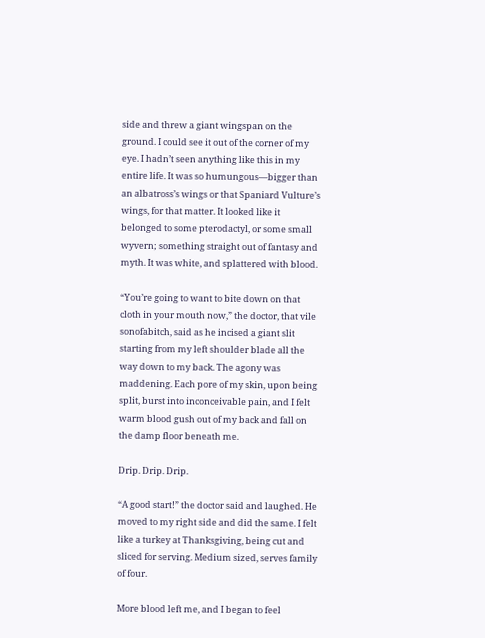side and threw a giant wingspan on the ground. I could see it out of the corner of my eye. I hadn’t seen anything like this in my entire life. It was so humungous—bigger than an albatross’s wings or that Spaniard Vulture’s wings, for that matter. It looked like it belonged to some pterodactyl, or some small wyvern; something straight out of fantasy and myth. It was white, and splattered with blood.

“You’re going to want to bite down on that cloth in your mouth now,” the doctor, that vile sonofabitch, said as he incised a giant slit starting from my left shoulder blade all the way down to my back. The agony was maddening. Each pore of my skin, upon being split, burst into inconceivable pain, and I felt warm blood gush out of my back and fall on the damp floor beneath me.

Drip. Drip. Drip.

“A good start!” the doctor said and laughed. He moved to my right side and did the same. I felt like a turkey at Thanksgiving, being cut and sliced for serving. Medium sized, serves family of four.

More blood left me, and I began to feel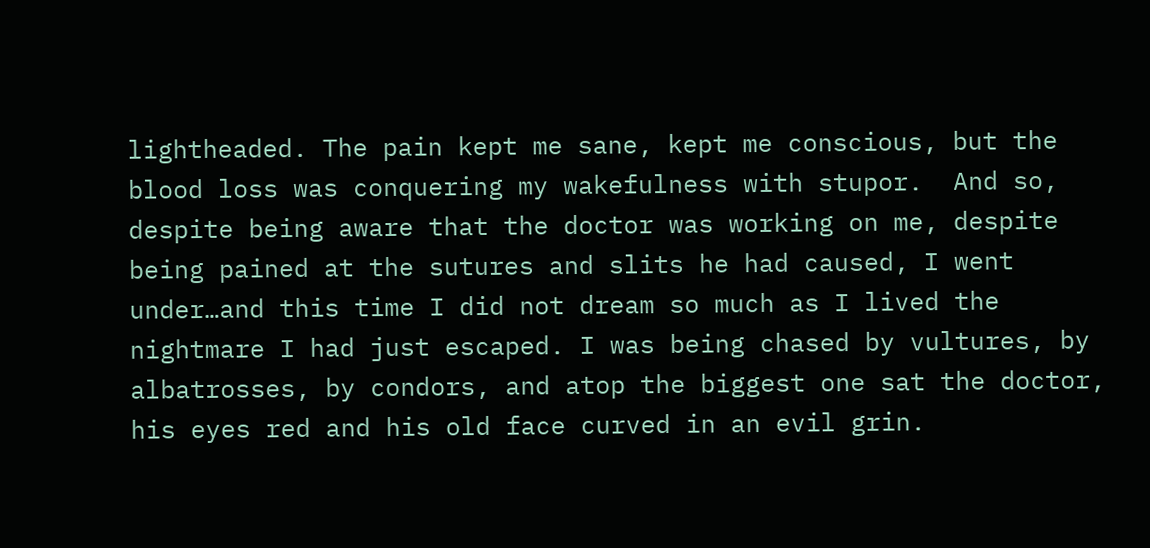lightheaded. The pain kept me sane, kept me conscious, but the blood loss was conquering my wakefulness with stupor.  And so, despite being aware that the doctor was working on me, despite being pained at the sutures and slits he had caused, I went under…and this time I did not dream so much as I lived the nightmare I had just escaped. I was being chased by vultures, by albatrosses, by condors, and atop the biggest one sat the doctor, his eyes red and his old face curved in an evil grin.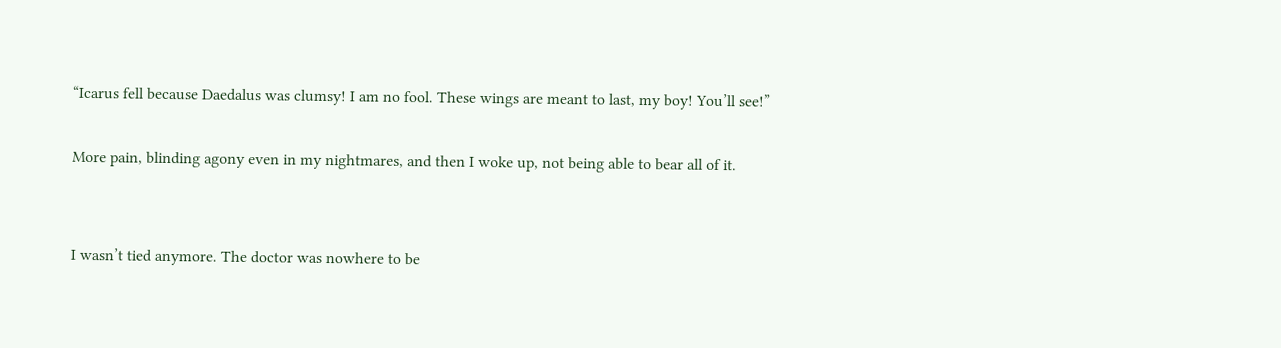“Icarus fell because Daedalus was clumsy! I am no fool. These wings are meant to last, my boy! You’ll see!”

More pain, blinding agony even in my nightmares, and then I woke up, not being able to bear all of it.


I wasn’t tied anymore. The doctor was nowhere to be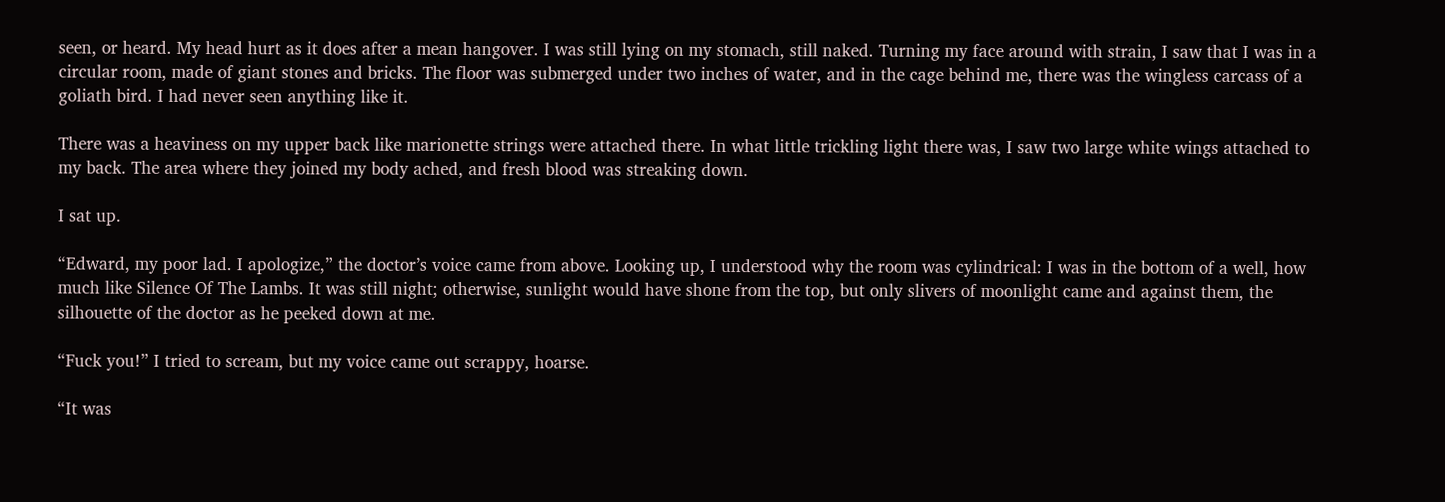seen, or heard. My head hurt as it does after a mean hangover. I was still lying on my stomach, still naked. Turning my face around with strain, I saw that I was in a circular room, made of giant stones and bricks. The floor was submerged under two inches of water, and in the cage behind me, there was the wingless carcass of a goliath bird. I had never seen anything like it.

There was a heaviness on my upper back like marionette strings were attached there. In what little trickling light there was, I saw two large white wings attached to my back. The area where they joined my body ached, and fresh blood was streaking down.

I sat up.

“Edward, my poor lad. I apologize,” the doctor’s voice came from above. Looking up, I understood why the room was cylindrical: I was in the bottom of a well, how much like Silence Of The Lambs. It was still night; otherwise, sunlight would have shone from the top, but only slivers of moonlight came and against them, the silhouette of the doctor as he peeked down at me.

“Fuck you!” I tried to scream, but my voice came out scrappy, hoarse.

“It was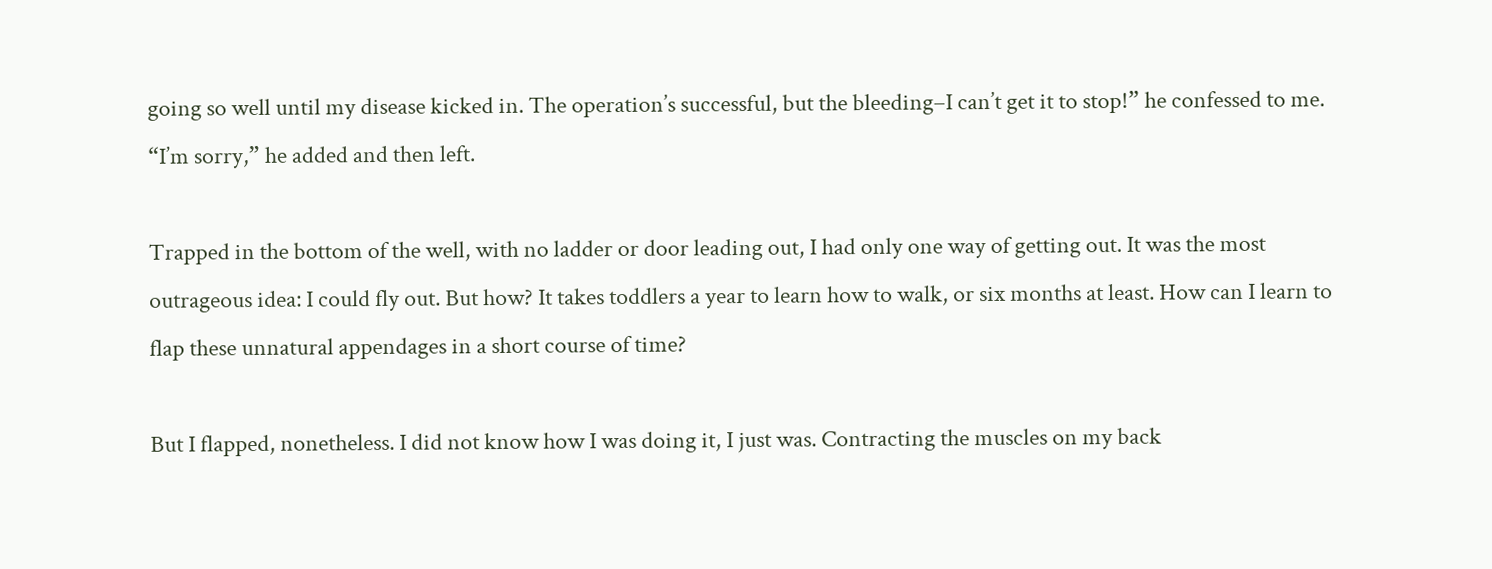going so well until my disease kicked in. The operation’s successful, but the bleeding–I can’t get it to stop!” he confessed to me. “I’m sorry,” he added and then left.

Trapped in the bottom of the well, with no ladder or door leading out, I had only one way of getting out. It was the most outrageous idea: I could fly out. But how? It takes toddlers a year to learn how to walk, or six months at least. How can I learn to flap these unnatural appendages in a short course of time?

But I flapped, nonetheless. I did not know how I was doing it, I just was. Contracting the muscles on my back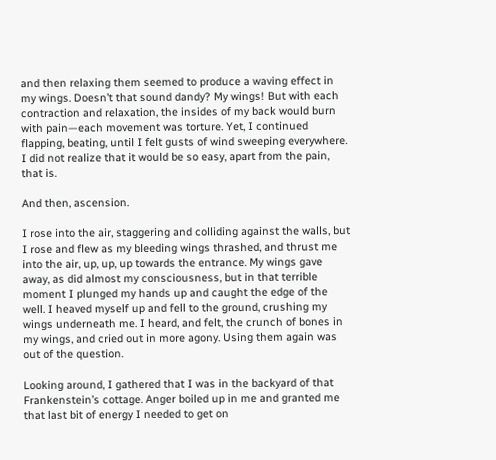and then relaxing them seemed to produce a waving effect in my wings. Doesn’t that sound dandy? My wings! But with each contraction and relaxation, the insides of my back would burn with pain—each movement was torture. Yet, I continued flapping, beating, until I felt gusts of wind sweeping everywhere. I did not realize that it would be so easy, apart from the pain, that is.

And then, ascension.

I rose into the air, staggering and colliding against the walls, but I rose and flew as my bleeding wings thrashed, and thrust me into the air, up, up, up towards the entrance. My wings gave away, as did almost my consciousness, but in that terrible moment I plunged my hands up and caught the edge of the well. I heaved myself up and fell to the ground, crushing my wings underneath me. I heard, and felt, the crunch of bones in my wings, and cried out in more agony. Using them again was out of the question.

Looking around, I gathered that I was in the backyard of that Frankenstein’s cottage. Anger boiled up in me and granted me that last bit of energy I needed to get on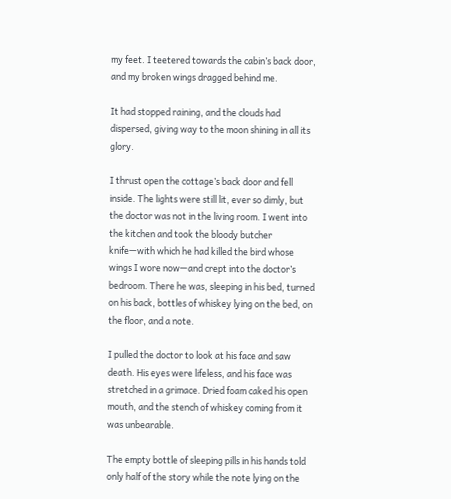my feet. I teetered towards the cabin’s back door, and my broken wings dragged behind me.

It had stopped raining, and the clouds had dispersed, giving way to the moon shining in all its glory.

I thrust open the cottage’s back door and fell inside. The lights were still lit, ever so dimly, but the doctor was not in the living room. I went into the kitchen and took the bloody butcher knife—with which he had killed the bird whose wings I wore now—and crept into the doctor’s bedroom. There he was, sleeping in his bed, turned on his back, bottles of whiskey lying on the bed, on the floor, and a note.

I pulled the doctor to look at his face and saw death. His eyes were lifeless, and his face was stretched in a grimace. Dried foam caked his open mouth, and the stench of whiskey coming from it was unbearable.

The empty bottle of sleeping pills in his hands told only half of the story while the note lying on the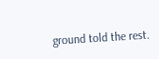ground told the rest.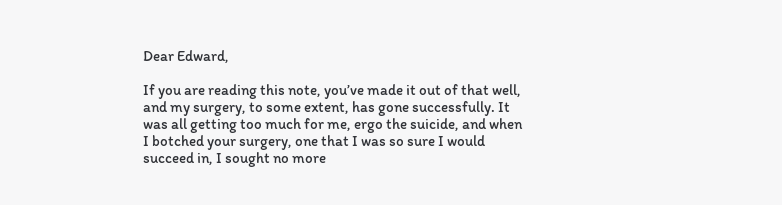Dear Edward,

If you are reading this note, you’ve made it out of that well, and my surgery, to some extent, has gone successfully. It was all getting too much for me, ergo the suicide, and when I botched your surgery, one that I was so sure I would succeed in, I sought no more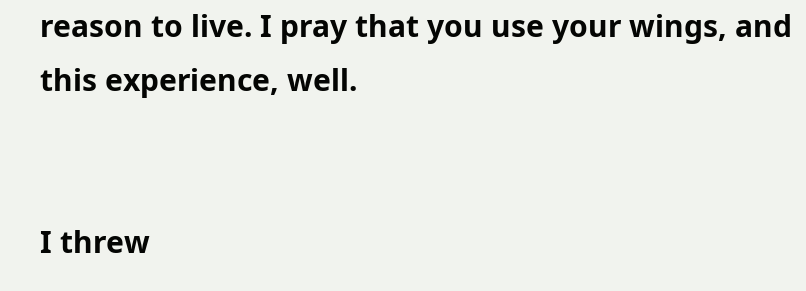reason to live. I pray that you use your wings, and this experience, well.


I threw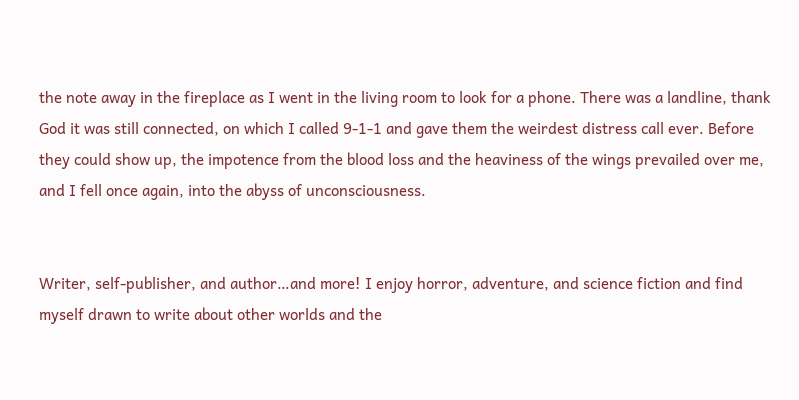the note away in the fireplace as I went in the living room to look for a phone. There was a landline, thank God it was still connected, on which I called 9-1-1 and gave them the weirdest distress call ever. Before they could show up, the impotence from the blood loss and the heaviness of the wings prevailed over me, and I fell once again, into the abyss of unconsciousness.


Writer, self-publisher, and author…and more! I enjoy horror, adventure, and science fiction and find myself drawn to write about other worlds and the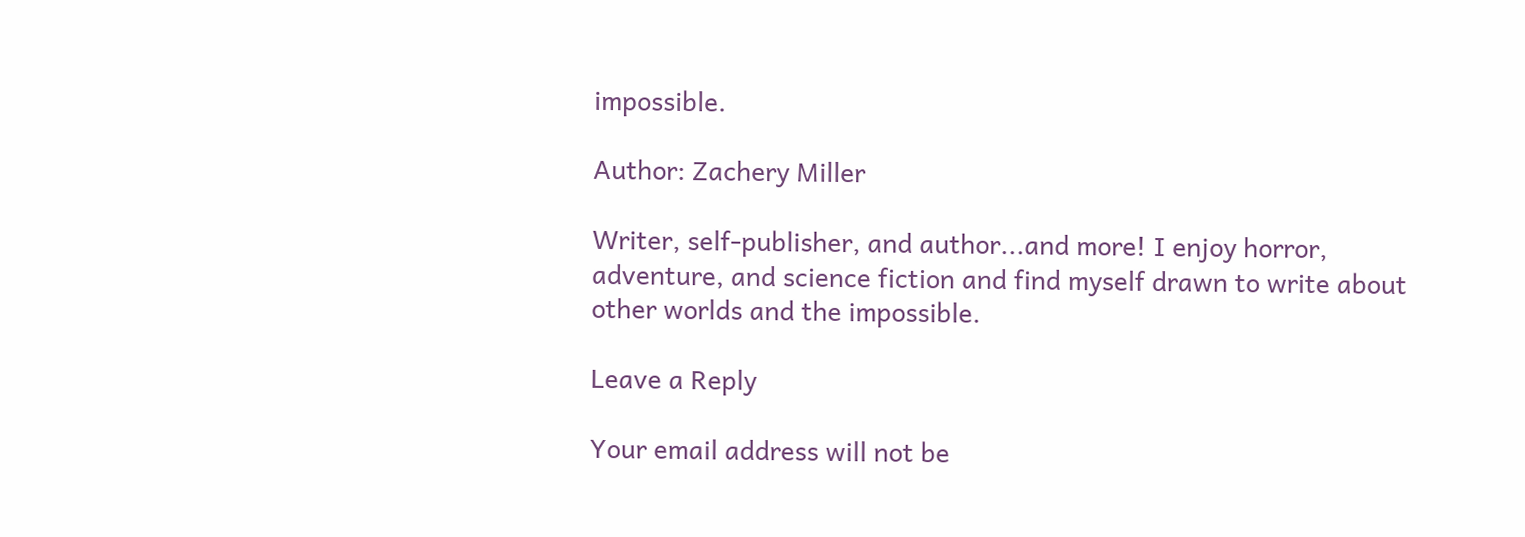impossible.

Author: Zachery Miller

Writer, self-publisher, and author...and more! I enjoy horror, adventure, and science fiction and find myself drawn to write about other worlds and the impossible.

Leave a Reply

Your email address will not be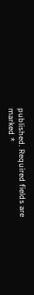published. Required fields are marked *